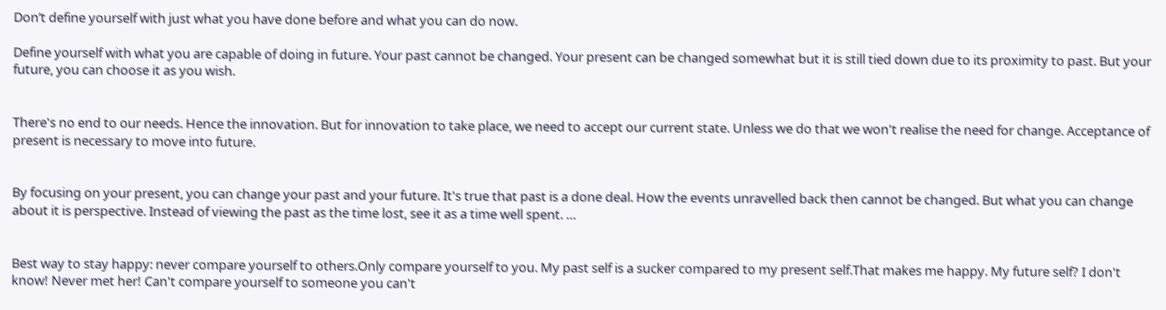Don’t define yourself with just what you have done before and what you can do now.

Define yourself with what you are capable of doing in future. Your past cannot be changed. Your present can be changed somewhat but it is still tied down due to its proximity to past. But your future, you can choose it as you wish.


There's no end to our needs. Hence the innovation. But for innovation to take place, we need to accept our current state. Unless we do that we won't realise the need for change. Acceptance of present is necessary to move into future.


By focusing on your present, you can change your past and your future. It's true that past is a done deal. How the events unravelled back then cannot be changed. But what you can change about it is perspective. Instead of viewing the past as the time lost, see it as a time well spent. …


Best way to stay happy: never compare yourself to others.Only compare yourself to you. My past self is a sucker compared to my present self.That makes me happy. My future self? I don't know! Never met her! Can't compare yourself to someone you can't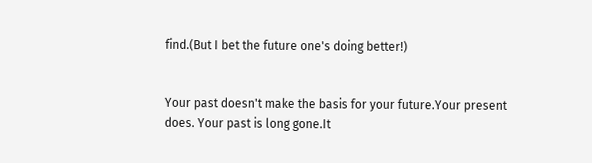find.(But I bet the future one's doing better!)


Your past doesn't make the basis for your future.Your present does. Your past is long gone.It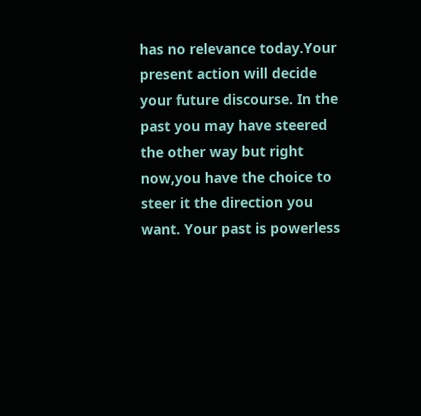has no relevance today.Your present action will decide your future discourse. In the past you may have steered the other way but right now,you have the choice to steer it the direction you want. Your past is powerless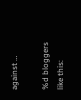against …

%d bloggers like this: